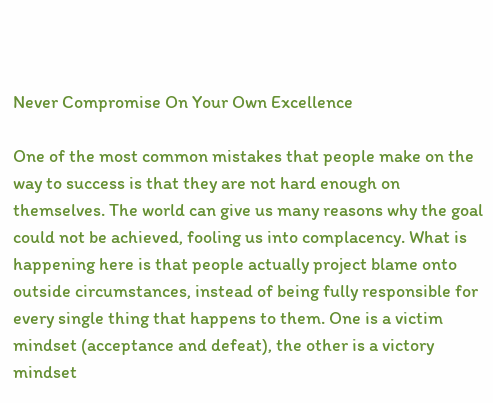Never Compromise On Your Own Excellence

One of the most common mistakes that people make on the way to success is that they are not hard enough on themselves. The world can give us many reasons why the goal could not be achieved, fooling us into complacency. What is happening here is that people actually project blame onto outside circumstances, instead of being fully responsible for every single thing that happens to them. One is a victim mindset (acceptance and defeat), the other is a victory mindset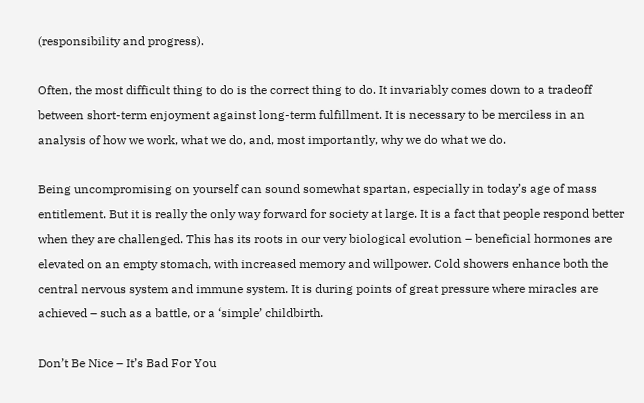(responsibility and progress).

Often, the most difficult thing to do is the correct thing to do. It invariably comes down to a tradeoff between short-term enjoyment against long-term fulfillment. It is necessary to be merciless in an analysis of how we work, what we do, and, most importantly, why we do what we do.

Being uncompromising on yourself can sound somewhat spartan, especially in today’s age of mass entitlement. But it is really the only way forward for society at large. It is a fact that people respond better when they are challenged. This has its roots in our very biological evolution – beneficial hormones are elevated on an empty stomach, with increased memory and willpower. Cold showers enhance both the central nervous system and immune system. It is during points of great pressure where miracles are achieved – such as a battle, or a ‘simple’ childbirth.

Don’t Be Nice – It’s Bad For You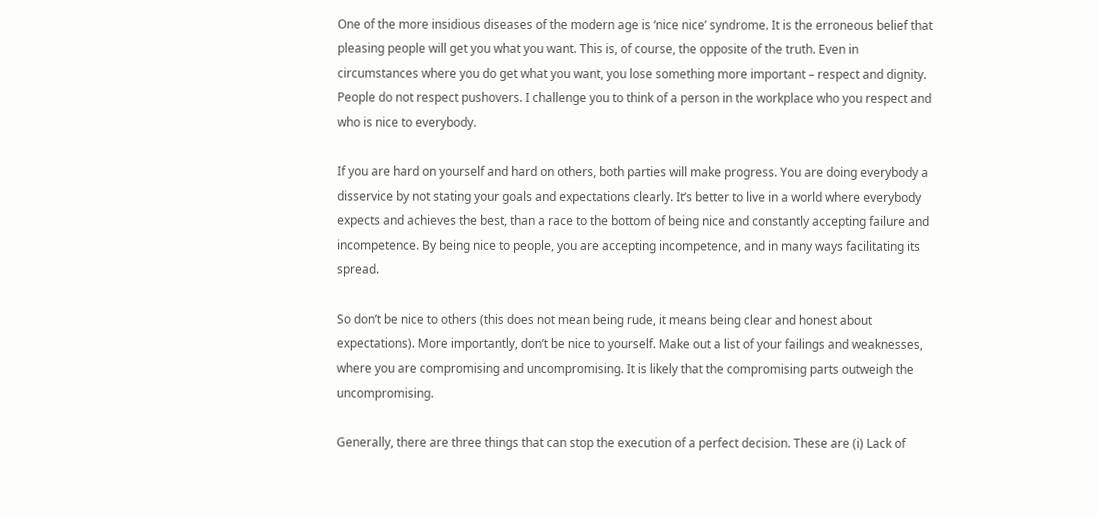One of the more insidious diseases of the modern age is ‘nice nice’ syndrome. It is the erroneous belief that pleasing people will get you what you want. This is, of course, the opposite of the truth. Even in circumstances where you do get what you want, you lose something more important – respect and dignity. People do not respect pushovers. I challenge you to think of a person in the workplace who you respect and who is nice to everybody.

If you are hard on yourself and hard on others, both parties will make progress. You are doing everybody a disservice by not stating your goals and expectations clearly. It’s better to live in a world where everybody expects and achieves the best, than a race to the bottom of being nice and constantly accepting failure and incompetence. By being nice to people, you are accepting incompetence, and in many ways facilitating its spread.

So don’t be nice to others (this does not mean being rude, it means being clear and honest about expectations). More importantly, don’t be nice to yourself. Make out a list of your failings and weaknesses, where you are compromising and uncompromising. It is likely that the compromising parts outweigh the uncompromising.

Generally, there are three things that can stop the execution of a perfect decision. These are (i) Lack of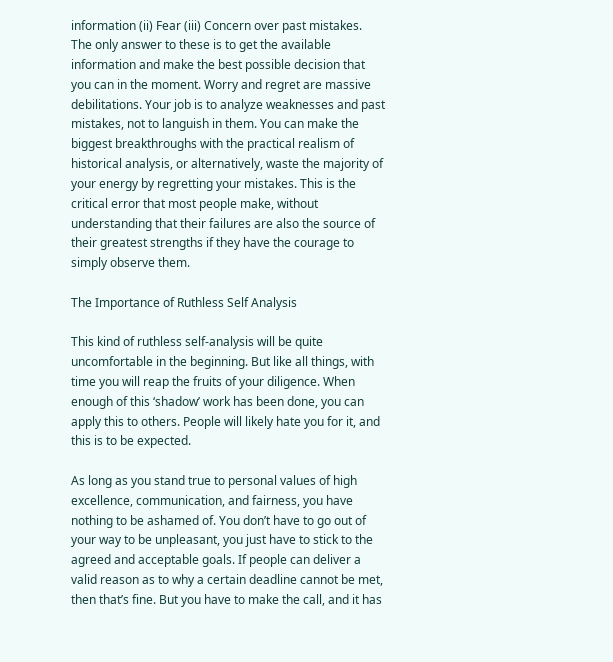information (ii) Fear (iii) Concern over past mistakes. The only answer to these is to get the available information and make the best possible decision that you can in the moment. Worry and regret are massive debilitations. Your job is to analyze weaknesses and past mistakes, not to languish in them. You can make the biggest breakthroughs with the practical realism of historical analysis, or alternatively, waste the majority of your energy by regretting your mistakes. This is the critical error that most people make, without understanding that their failures are also the source of their greatest strengths if they have the courage to simply observe them.

The Importance of Ruthless Self Analysis

This kind of ruthless self-analysis will be quite uncomfortable in the beginning. But like all things, with time you will reap the fruits of your diligence. When enough of this ‘shadow’ work has been done, you can apply this to others. People will likely hate you for it, and this is to be expected.

As long as you stand true to personal values of high excellence, communication, and fairness, you have nothing to be ashamed of. You don’t have to go out of your way to be unpleasant, you just have to stick to the agreed and acceptable goals. If people can deliver a valid reason as to why a certain deadline cannot be met, then that’s fine. But you have to make the call, and it has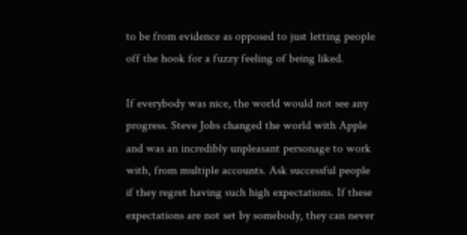to be from evidence as opposed to just letting people off the hook for a fuzzy feeling of being liked.

If everybody was nice, the world would not see any progress. Steve Jobs changed the world with Apple and was an incredibly unpleasant personage to work with, from multiple accounts. Ask successful people if they regret having such high expectations. If these expectations are not set by somebody, they can never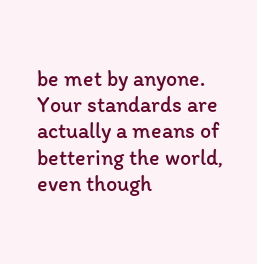be met by anyone. Your standards are actually a means of bettering the world, even though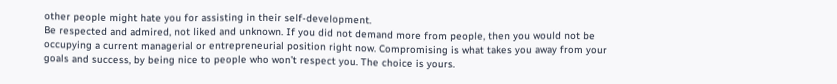other people might hate you for assisting in their self-development.
Be respected and admired, not liked and unknown. If you did not demand more from people, then you would not be occupying a current managerial or entrepreneurial position right now. Compromising is what takes you away from your goals and success, by being nice to people who won’t respect you. The choice is yours.